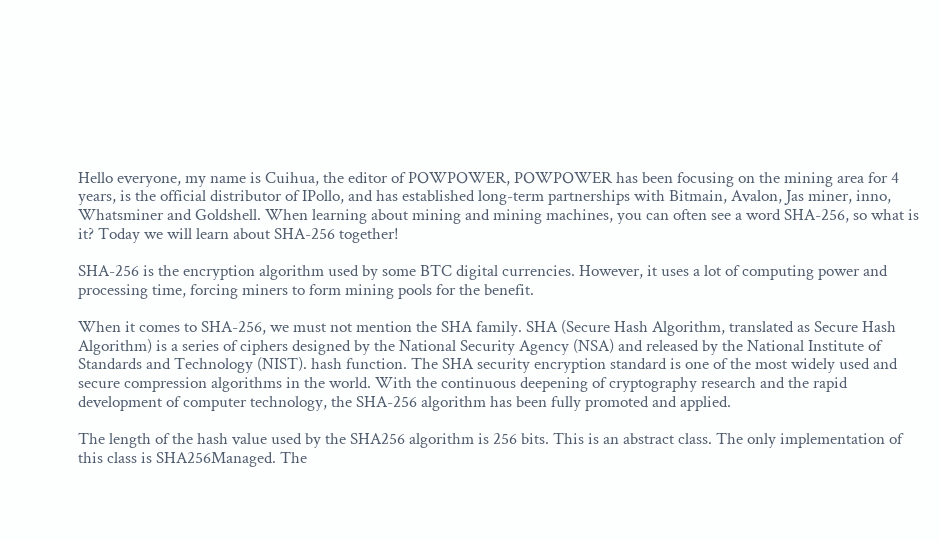Hello everyone, my name is Cuihua, the editor of POWPOWER, POWPOWER has been focusing on the mining area for 4 years, is the official distributor of IPollo, and has established long-term partnerships with Bitmain, Avalon, Jas miner, inno, Whatsminer and Goldshell. When learning about mining and mining machines, you can often see a word SHA-256, so what is it? Today we will learn about SHA-256 together!

SHA-256 is the encryption algorithm used by some BTC digital currencies. However, it uses a lot of computing power and processing time, forcing miners to form mining pools for the benefit.

When it comes to SHA-256, we must not mention the SHA family. SHA (Secure Hash Algorithm, translated as Secure Hash Algorithm) is a series of ciphers designed by the National Security Agency (NSA) and released by the National Institute of Standards and Technology (NIST). hash function. The SHA security encryption standard is one of the most widely used and secure compression algorithms in the world. With the continuous deepening of cryptography research and the rapid development of computer technology, the SHA-256 algorithm has been fully promoted and applied.

The length of the hash value used by the SHA256 algorithm is 256 bits. This is an abstract class. The only implementation of this class is SHA256Managed. The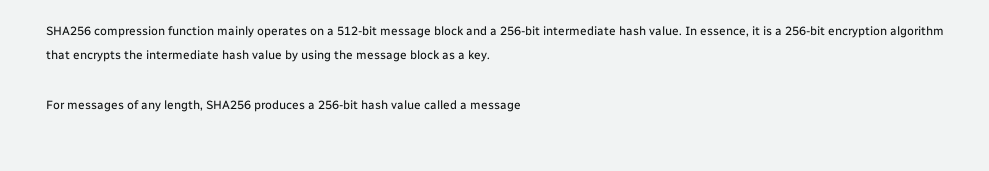SHA256 compression function mainly operates on a 512-bit message block and a 256-bit intermediate hash value. In essence, it is a 256-bit encryption algorithm that encrypts the intermediate hash value by using the message block as a key.

For messages of any length, SHA256 produces a 256-bit hash value called a message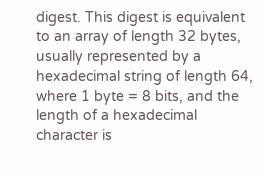digest. This digest is equivalent to an array of length 32 bytes, usually represented by a hexadecimal string of length 64, where 1 byte = 8 bits, and the length of a hexadecimal character is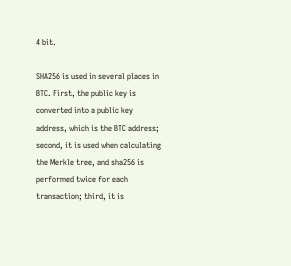4 bit.

SHA256 is used in several places in BTC. First, the public key is converted into a public key address, which is the BTC address; second, it is used when calculating the Merkle tree, and sha256 is performed twice for each transaction; third, it is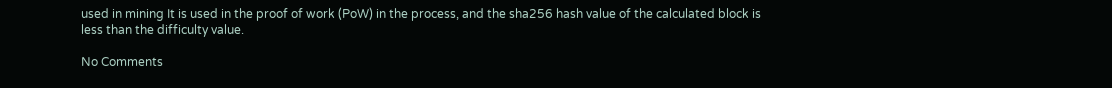used in mining It is used in the proof of work (PoW) in the process, and the sha256 hash value of the calculated block is less than the difficulty value.

No Comments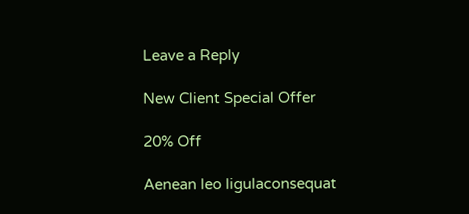Leave a Reply

New Client Special Offer

20% Off

Aenean leo ligulaconsequat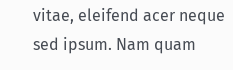vitae, eleifend acer neque sed ipsum. Nam quam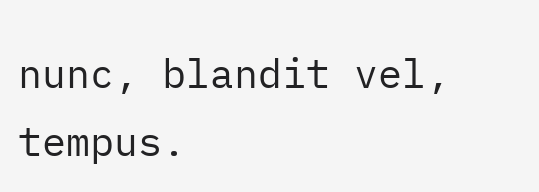nunc, blandit vel, tempus.